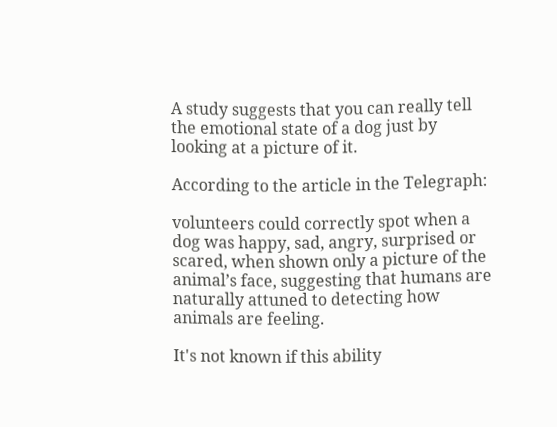A study suggests that you can really tell the emotional state of a dog just by looking at a picture of it.

According to the article in the Telegraph:

volunteers could correctly spot when a dog was happy, sad, angry, surprised or scared, when shown only a picture of the animal’s face, suggesting that humans are naturally attuned to detecting how animals are feeling.

It's not known if this ability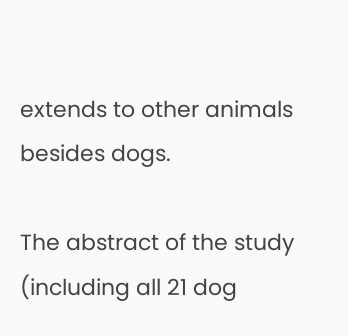extends to other animals besides dogs.

The abstract of the study (including all 21 dog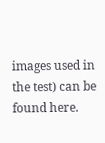images used in the test) can be found here.